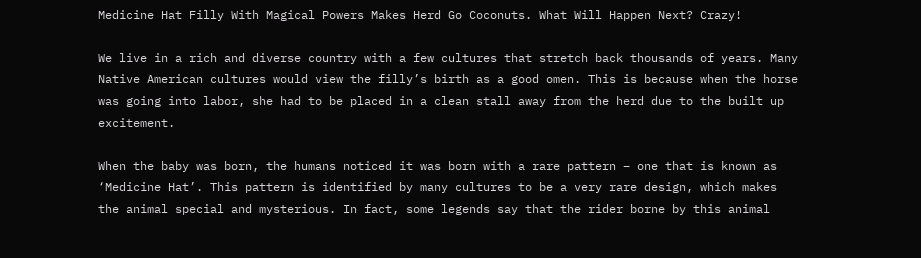Medicine Hat Filly With Magical Powers Makes Herd Go Coconuts. What Will Happen Next? Crazy!

We live in a rich and diverse country with a few cultures that stretch back thousands of years. Many Native American cultures would view the filly’s birth as a good omen. This is because when the horse was going into labor, she had to be placed in a clean stall away from the herd due to the built up excitement.

When the baby was born, the humans noticed it was born with a rare pattern – one that is known as ‘Medicine Hat’. This pattern is identified by many cultures to be a very rare design, which makes the animal special and mysterious. In fact, some legends say that the rider borne by this animal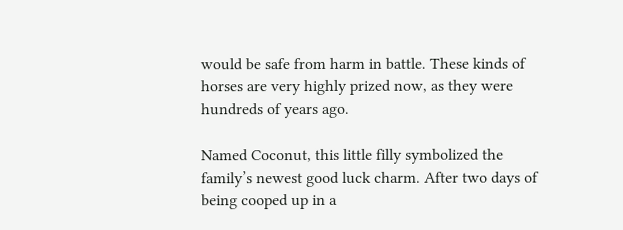would be safe from harm in battle. These kinds of horses are very highly prized now, as they were hundreds of years ago.

Named Coconut, this little filly symbolized the family’s newest good luck charm. After two days of being cooped up in a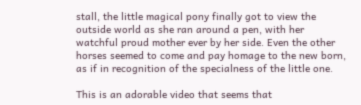stall, the little magical pony finally got to view the outside world as she ran around a pen, with her watchful proud mother ever by her side. Even the other horses seemed to come and pay homage to the new born, as if in recognition of the specialness of the little one.

This is an adorable video that seems that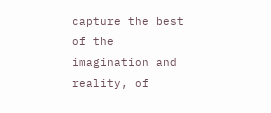capture the best of the imagination and reality, of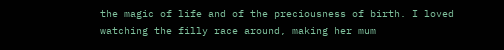the magic of life and of the preciousness of birth. I loved watching the filly race around, making her mum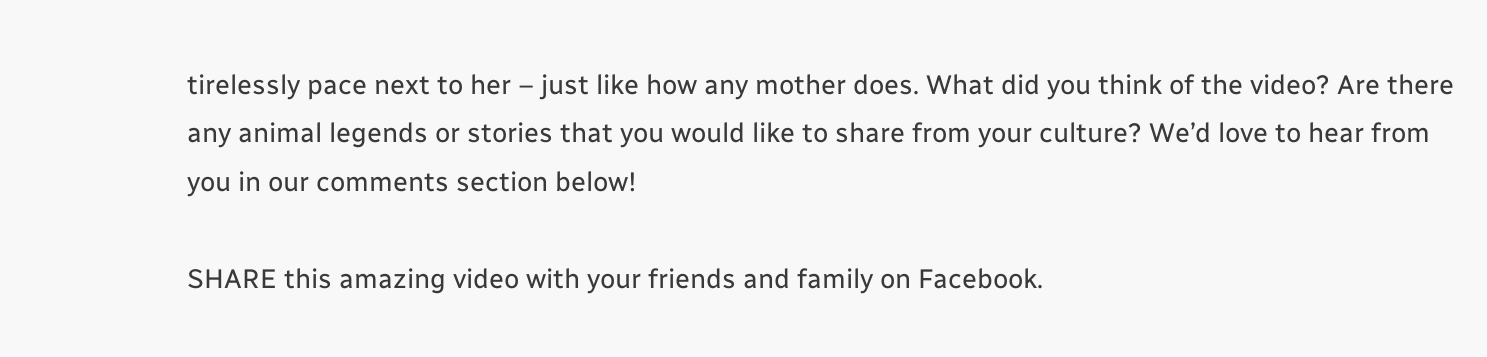tirelessly pace next to her – just like how any mother does. What did you think of the video? Are there any animal legends or stories that you would like to share from your culture? We’d love to hear from you in our comments section below!

SHARE this amazing video with your friends and family on Facebook.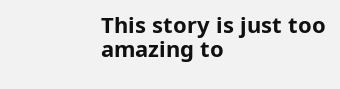This story is just too amazing to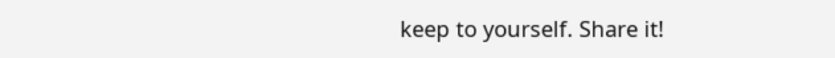keep to yourself. Share it!